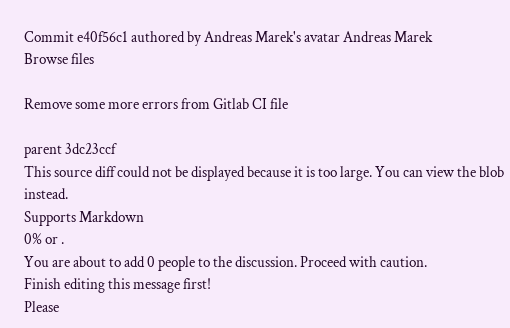Commit e40f56c1 authored by Andreas Marek's avatar Andreas Marek
Browse files

Remove some more errors from Gitlab CI file

parent 3dc23ccf
This source diff could not be displayed because it is too large. You can view the blob instead.
Supports Markdown
0% or .
You are about to add 0 people to the discussion. Proceed with caution.
Finish editing this message first!
Please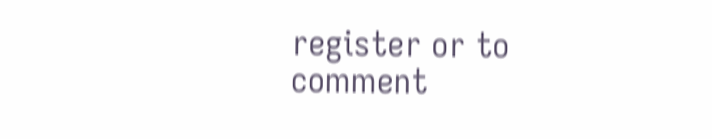register or to comment